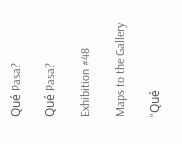Qué Pasa?

Qué Pasa?

Exhibition #48

Maps to the Gallery

"Qué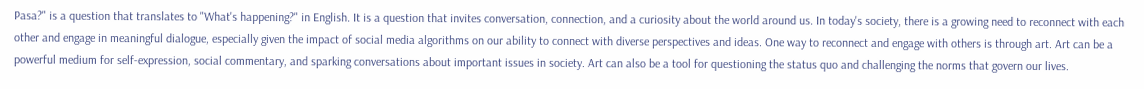Pasa?" is a question that translates to "What's happening?" in English. It is a question that invites conversation, connection, and a curiosity about the world around us. In today's society, there is a growing need to reconnect with each other and engage in meaningful dialogue, especially given the impact of social media algorithms on our ability to connect with diverse perspectives and ideas. One way to reconnect and engage with others is through art. Art can be a powerful medium for self-expression, social commentary, and sparking conversations about important issues in society. Art can also be a tool for questioning the status quo and challenging the norms that govern our lives.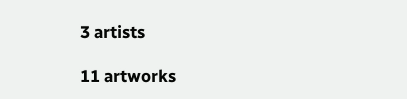3 artists

11 artworks